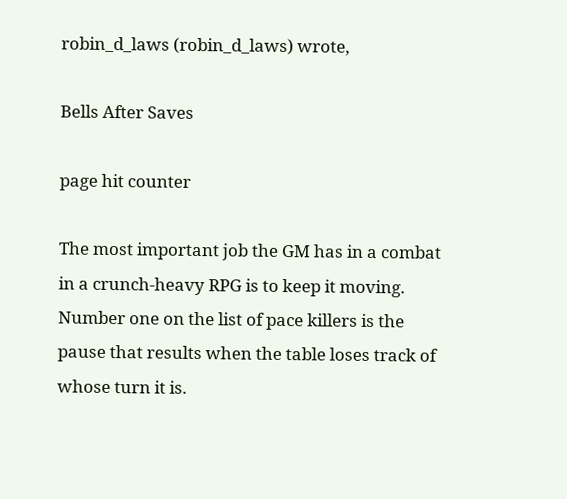robin_d_laws (robin_d_laws) wrote,

Bells After Saves

page hit counter

The most important job the GM has in a combat in a crunch-heavy RPG is to keep it moving. Number one on the list of pace killers is the pause that results when the table loses track of whose turn it is.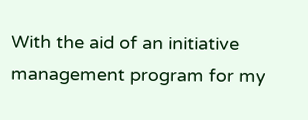With the aid of an initiative management program for my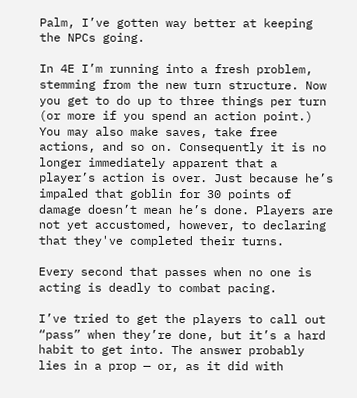Palm, I’ve gotten way better at keeping the NPCs going.

In 4E I’m running into a fresh problem, stemming from the new turn structure. Now you get to do up to three things per turn (or more if you spend an action point.) You may also make saves, take free actions, and so on. Consequently it is no longer immediately apparent that a player’s action is over. Just because he’s impaled that goblin for 30 points of damage doesn’t mean he’s done. Players are not yet accustomed, however, to declaring that they've completed their turns.

Every second that passes when no one is acting is deadly to combat pacing.

I’ve tried to get the players to call out “pass” when they’re done, but it’s a hard habit to get into. The answer probably lies in a prop — or, as it did with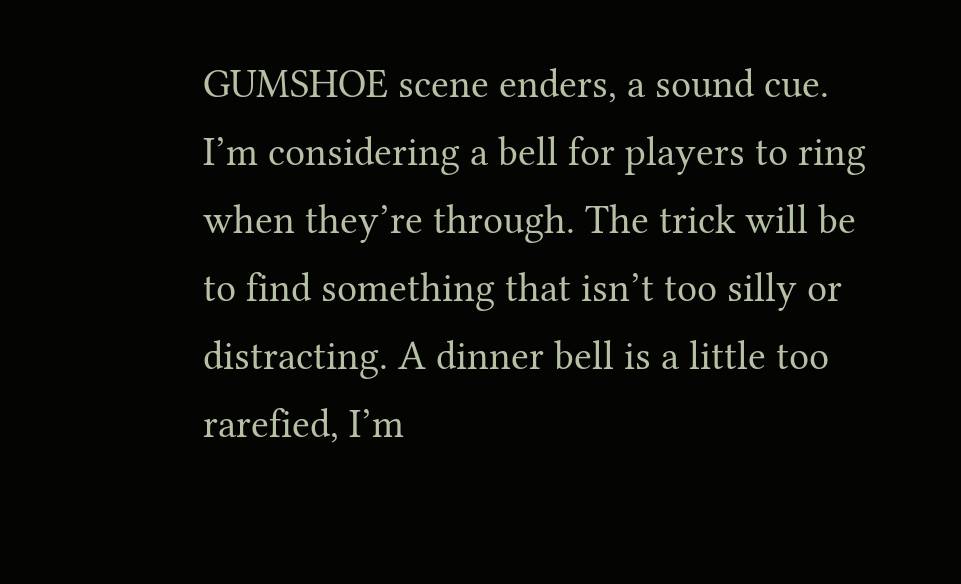GUMSHOE scene enders, a sound cue. I’m considering a bell for players to ring when they’re through. The trick will be to find something that isn’t too silly or distracting. A dinner bell is a little too rarefied, I’m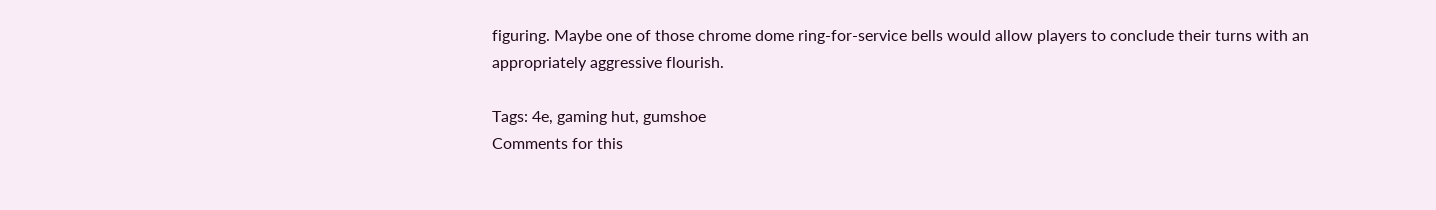figuring. Maybe one of those chrome dome ring-for-service bells would allow players to conclude their turns with an appropriately aggressive flourish.

Tags: 4e, gaming hut, gumshoe
Comments for this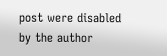post were disabled by the author